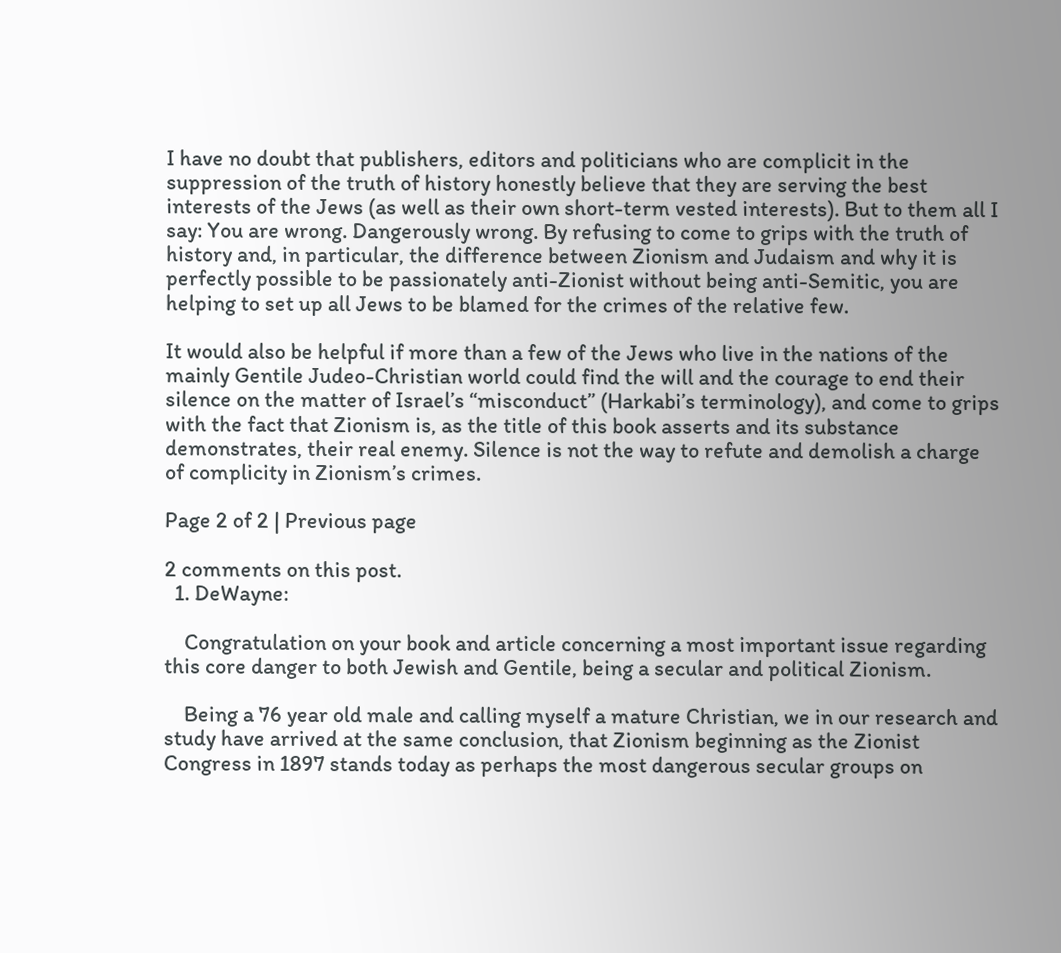I have no doubt that publishers, editors and politicians who are complicit in the suppression of the truth of history honestly believe that they are serving the best interests of the Jews (as well as their own short-term vested interests). But to them all I say: You are wrong. Dangerously wrong. By refusing to come to grips with the truth of history and, in particular, the difference between Zionism and Judaism and why it is perfectly possible to be passionately anti-Zionist without being anti-Semitic, you are helping to set up all Jews to be blamed for the crimes of the relative few.

It would also be helpful if more than a few of the Jews who live in the nations of the mainly Gentile Judeo-Christian world could find the will and the courage to end their silence on the matter of Israel’s “misconduct” (Harkabi’s terminology), and come to grips with the fact that Zionism is, as the title of this book asserts and its substance demonstrates, their real enemy. Silence is not the way to refute and demolish a charge of complicity in Zionism’s crimes.

Page 2 of 2 | Previous page

2 comments on this post.
  1. DeWayne:

    Congratulation on your book and article concerning a most important issue regarding this core danger to both Jewish and Gentile, being a secular and political Zionism.

    Being a 76 year old male and calling myself a mature Christian, we in our research and study have arrived at the same conclusion, that Zionism beginning as the Zionist Congress in 1897 stands today as perhaps the most dangerous secular groups on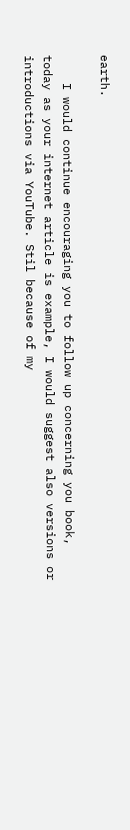earth.

    I would continue encouraging you to follow up concerning you book, today as your internet article is example, I would suggest also versions or introductions via YouTube. Stil because of my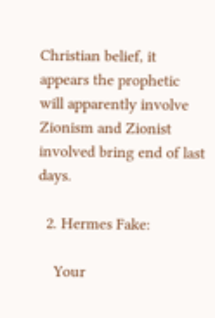Christian belief, it appears the prophetic will apparently involve Zionism and Zionist involved bring end of last days.

  2. Hermes Fake:

    Your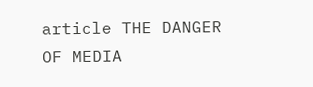article THE DANGER OF MEDIA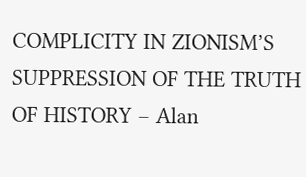COMPLICITY IN ZIONISM’S SUPPRESSION OF THE TRUTH OF HISTORY – Alan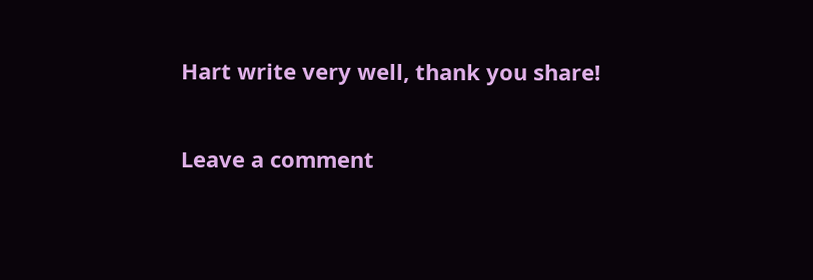Hart write very well, thank you share!

Leave a comment